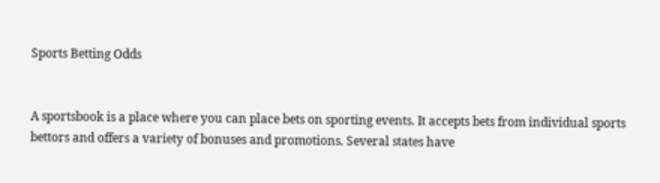Sports Betting Odds


A sportsbook is a place where you can place bets on sporting events. It accepts bets from individual sports bettors and offers a variety of bonuses and promotions. Several states have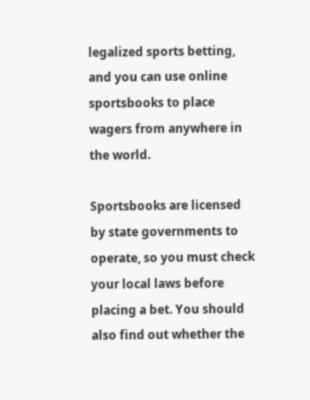legalized sports betting, and you can use online sportsbooks to place wagers from anywhere in the world.

Sportsbooks are licensed by state governments to operate, so you must check your local laws before placing a bet. You should also find out whether the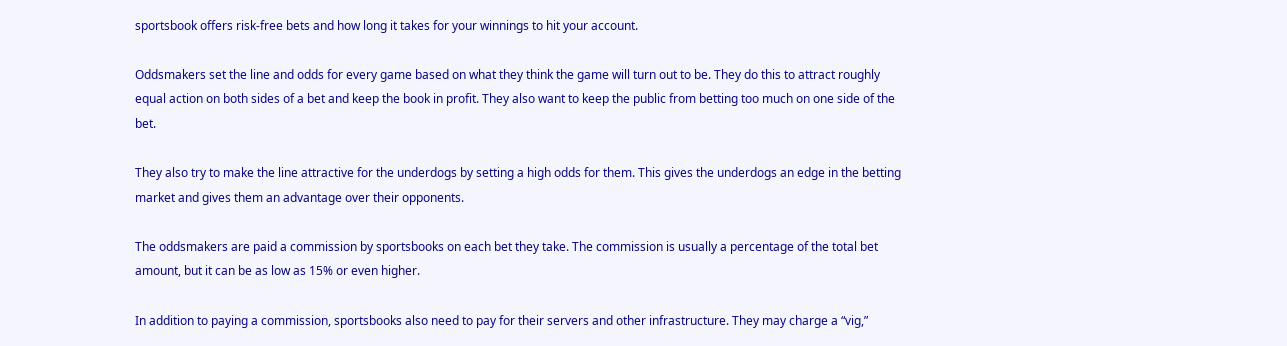sportsbook offers risk-free bets and how long it takes for your winnings to hit your account.

Oddsmakers set the line and odds for every game based on what they think the game will turn out to be. They do this to attract roughly equal action on both sides of a bet and keep the book in profit. They also want to keep the public from betting too much on one side of the bet.

They also try to make the line attractive for the underdogs by setting a high odds for them. This gives the underdogs an edge in the betting market and gives them an advantage over their opponents.

The oddsmakers are paid a commission by sportsbooks on each bet they take. The commission is usually a percentage of the total bet amount, but it can be as low as 15% or even higher.

In addition to paying a commission, sportsbooks also need to pay for their servers and other infrastructure. They may charge a “vig,”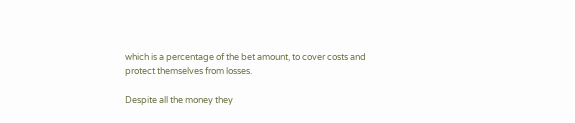which is a percentage of the bet amount, to cover costs and protect themselves from losses.

Despite all the money they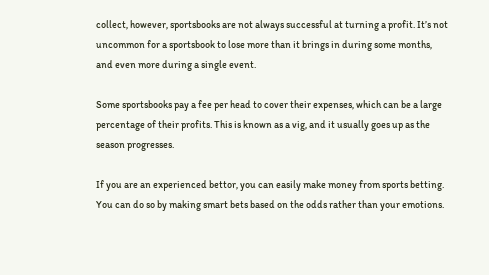collect, however, sportsbooks are not always successful at turning a profit. It’s not uncommon for a sportsbook to lose more than it brings in during some months, and even more during a single event.

Some sportsbooks pay a fee per head to cover their expenses, which can be a large percentage of their profits. This is known as a vig, and it usually goes up as the season progresses.

If you are an experienced bettor, you can easily make money from sports betting. You can do so by making smart bets based on the odds rather than your emotions.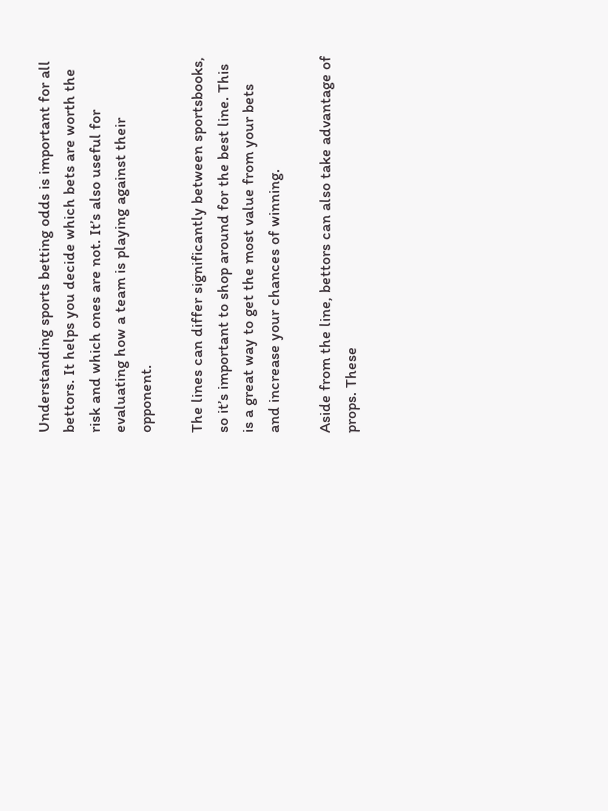Understanding sports betting odds is important for all bettors. It helps you decide which bets are worth the risk and which ones are not. It’s also useful for evaluating how a team is playing against their opponent.

The lines can differ significantly between sportsbooks, so it’s important to shop around for the best line. This is a great way to get the most value from your bets and increase your chances of winning.

Aside from the line, bettors can also take advantage of props. These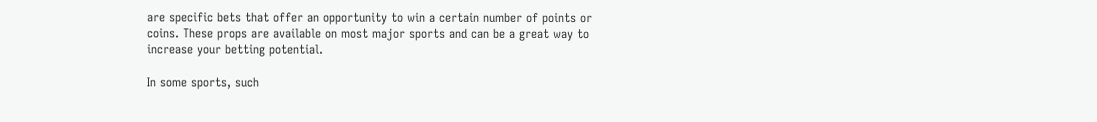are specific bets that offer an opportunity to win a certain number of points or coins. These props are available on most major sports and can be a great way to increase your betting potential.

In some sports, such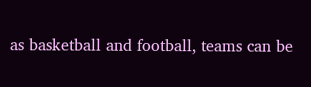as basketball and football, teams can be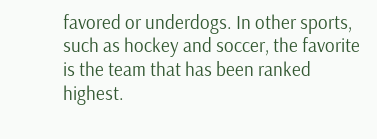favored or underdogs. In other sports, such as hockey and soccer, the favorite is the team that has been ranked highest.